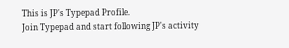This is JP's Typepad Profile.
Join Typepad and start following JP's activity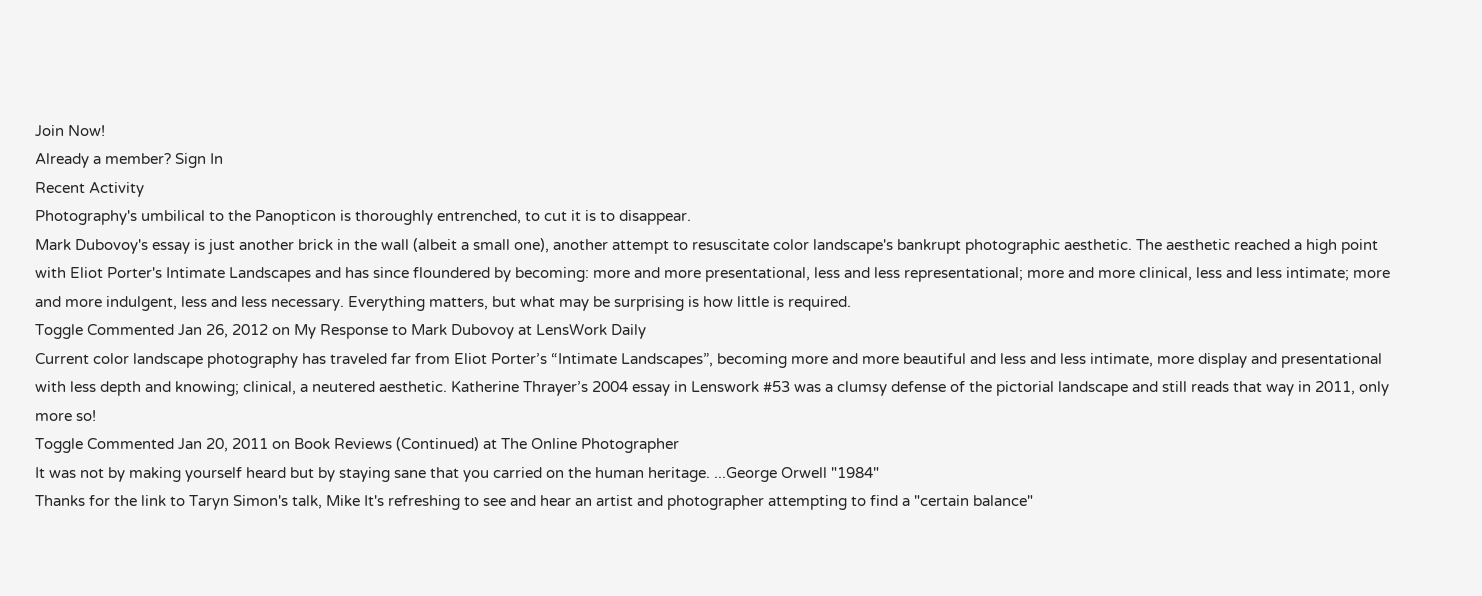Join Now!
Already a member? Sign In
Recent Activity
Photography's umbilical to the Panopticon is thoroughly entrenched, to cut it is to disappear.
Mark Dubovoy's essay is just another brick in the wall (albeit a small one), another attempt to resuscitate color landscape's bankrupt photographic aesthetic. The aesthetic reached a high point with Eliot Porter's Intimate Landscapes and has since floundered by becoming: more and more presentational, less and less representational; more and more clinical, less and less intimate; more and more indulgent, less and less necessary. Everything matters, but what may be surprising is how little is required.
Toggle Commented Jan 26, 2012 on My Response to Mark Dubovoy at LensWork Daily
Current color landscape photography has traveled far from Eliot Porter’s “Intimate Landscapes”, becoming more and more beautiful and less and less intimate, more display and presentational with less depth and knowing; clinical, a neutered aesthetic. Katherine Thrayer’s 2004 essay in Lenswork #53 was a clumsy defense of the pictorial landscape and still reads that way in 2011, only more so!
Toggle Commented Jan 20, 2011 on Book Reviews (Continued) at The Online Photographer
It was not by making yourself heard but by staying sane that you carried on the human heritage. ...George Orwell "1984"
Thanks for the link to Taryn Simon's talk, Mike It's refreshing to see and hear an artist and photographer attempting to find a "certain balance"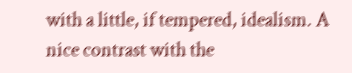with a little, if tempered, idealism. A nice contrast with the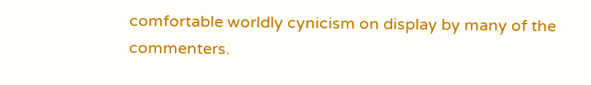comfortable worldly cynicism on display by many of the commenters.